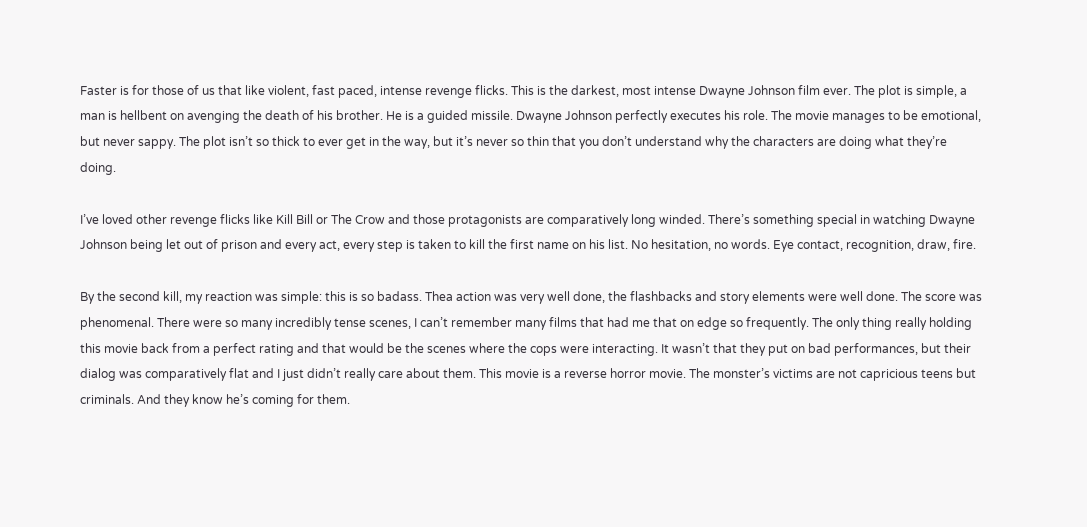Faster is for those of us that like violent, fast paced, intense revenge flicks. This is the darkest, most intense Dwayne Johnson film ever. The plot is simple, a man is hellbent on avenging the death of his brother. He is a guided missile. Dwayne Johnson perfectly executes his role. The movie manages to be emotional, but never sappy. The plot isn’t so thick to ever get in the way, but it’s never so thin that you don’t understand why the characters are doing what they’re doing.

I’ve loved other revenge flicks like Kill Bill or The Crow and those protagonists are comparatively long winded. There’s something special in watching Dwayne Johnson being let out of prison and every act, every step is taken to kill the first name on his list. No hesitation, no words. Eye contact, recognition, draw, fire.

By the second kill, my reaction was simple: this is so badass. Thea action was very well done, the flashbacks and story elements were well done. The score was phenomenal. There were so many incredibly tense scenes, I can’t remember many films that had me that on edge so frequently. The only thing really holding this movie back from a perfect rating and that would be the scenes where the cops were interacting. It wasn’t that they put on bad performances, but their dialog was comparatively flat and I just didn’t really care about them. This movie is a reverse horror movie. The monster’s victims are not capricious teens but criminals. And they know he’s coming for them.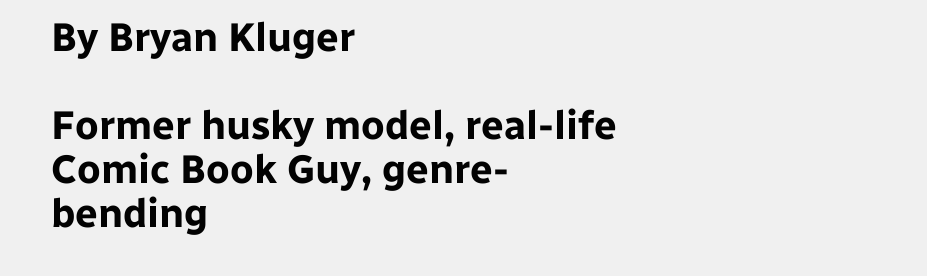By Bryan Kluger

Former husky model, real-life Comic Book Guy, genre-bending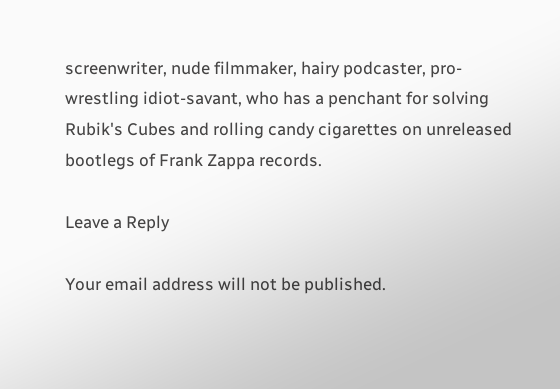screenwriter, nude filmmaker, hairy podcaster, pro-wrestling idiot-savant, who has a penchant for solving Rubik's Cubes and rolling candy cigarettes on unreleased bootlegs of Frank Zappa records.

Leave a Reply

Your email address will not be published.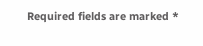Required fields are marked *